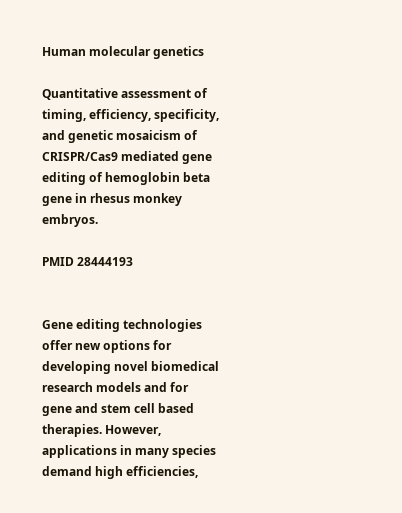Human molecular genetics

Quantitative assessment of timing, efficiency, specificity, and genetic mosaicism of CRISPR/Cas9 mediated gene editing of hemoglobin beta gene in rhesus monkey embryos.

PMID 28444193


Gene editing technologies offer new options for developing novel biomedical research models and for gene and stem cell based therapies. However, applications in many species demand high efficiencies,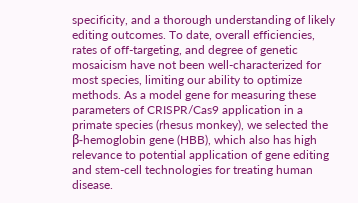specificity, and a thorough understanding of likely editing outcomes. To date, overall efficiencies, rates of off-targeting, and degree of genetic mosaicism have not been well-characterized for most species, limiting our ability to optimize methods. As a model gene for measuring these parameters of CRISPR/Cas9 application in a primate species (rhesus monkey), we selected the β-hemoglobin gene (HBB), which also has high relevance to potential application of gene editing and stem-cell technologies for treating human disease.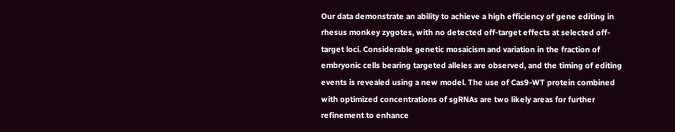Our data demonstrate an ability to achieve a high efficiency of gene editing in rhesus monkey zygotes, with no detected off-target effects at selected off-target loci. Considerable genetic mosaicism and variation in the fraction of embryonic cells bearing targeted alleles are observed, and the timing of editing events is revealed using a new model. The use of Cas9-WT protein combined with optimized concentrations of sgRNAs are two likely areas for further refinement to enhance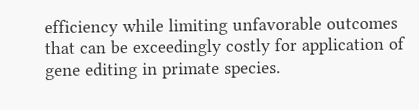efficiency while limiting unfavorable outcomes that can be exceedingly costly for application of gene editing in primate species.